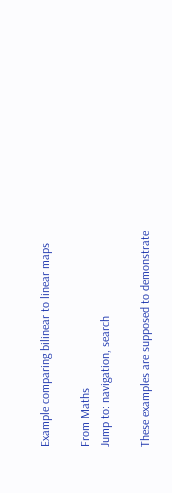Example comparing bilinear to linear maps

From Maths
Jump to: navigation, search

These examples are supposed to demonstrate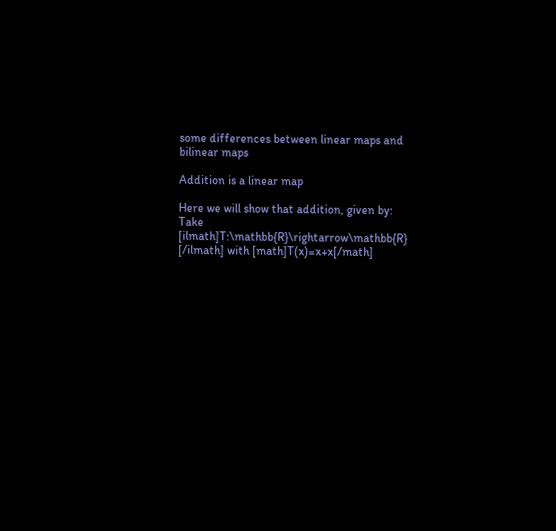some differences between linear maps and bilinear maps

Addition is a linear map

Here we will show that addition, given by:
Take [ilmath]T:\mathbb{R}\rightarrow\mathbb{R} [/ilmath] with [math]T(x)=x+x[/math]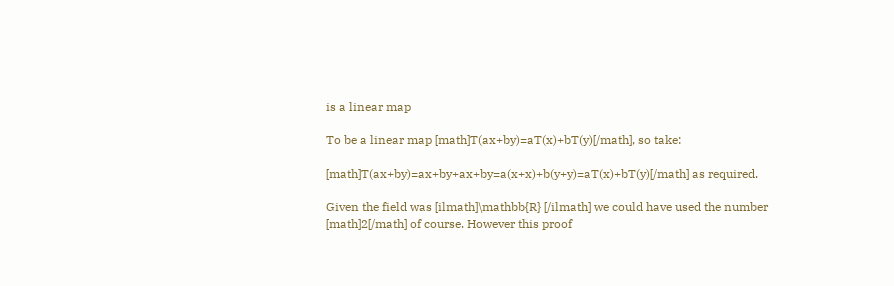is a linear map

To be a linear map [math]T(ax+by)=aT(x)+bT(y)[/math], so take:

[math]T(ax+by)=ax+by+ax+by=a(x+x)+b(y+y)=aT(x)+bT(y)[/math] as required.

Given the field was [ilmath]\mathbb{R} [/ilmath] we could have used the number [math]2[/math] of course. However this proof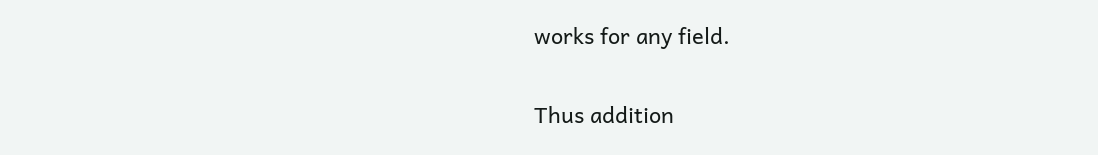works for any field.

Thus addition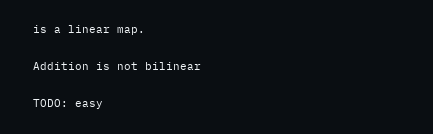is a linear map.

Addition is not bilinear

TODO: easy